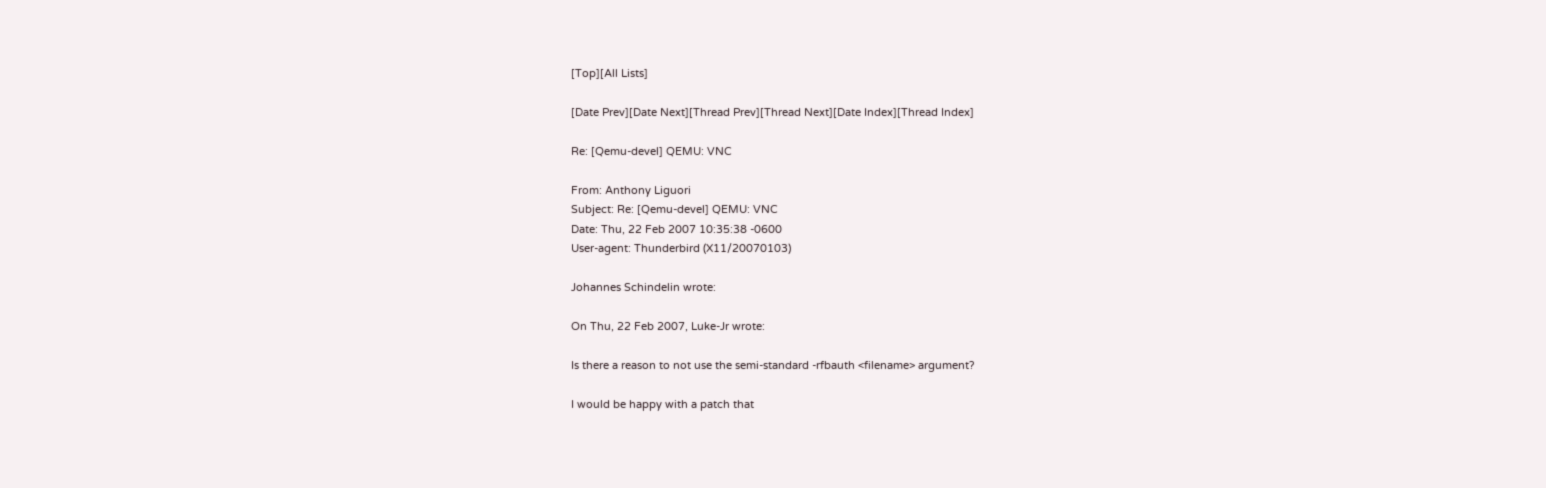[Top][All Lists]

[Date Prev][Date Next][Thread Prev][Thread Next][Date Index][Thread Index]

Re: [Qemu-devel] QEMU: VNC

From: Anthony Liguori
Subject: Re: [Qemu-devel] QEMU: VNC
Date: Thu, 22 Feb 2007 10:35:38 -0600
User-agent: Thunderbird (X11/20070103)

Johannes Schindelin wrote:

On Thu, 22 Feb 2007, Luke-Jr wrote:

Is there a reason to not use the semi-standard -rfbauth <filename> argument?

I would be happy with a patch that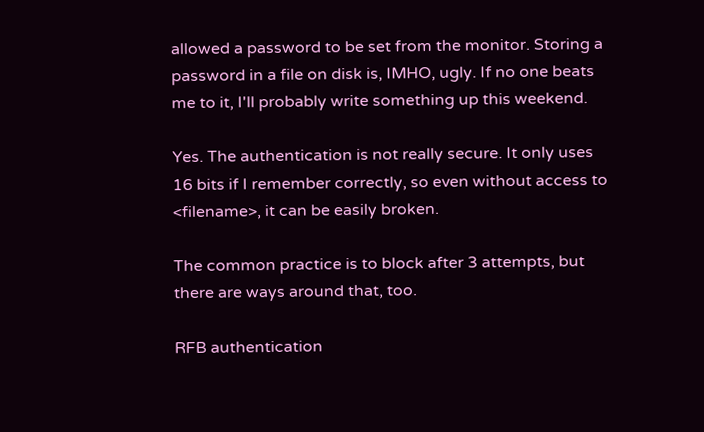allowed a password to be set from the monitor. Storing a password in a file on disk is, IMHO, ugly. If no one beats me to it, I'll probably write something up this weekend.

Yes. The authentication is not really secure. It only uses 16 bits if I remember correctly, so even without access to <filename>, it can be easily broken.

The common practice is to block after 3 attempts, but there are ways around that, too.

RFB authentication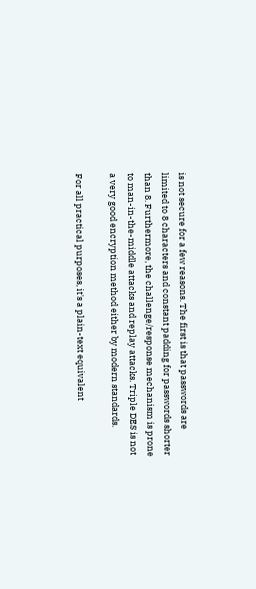is not secure for a few reasons. The first is that passwords are limited to 8 characters and constant padding for passwords shorter than 8. Furthermore, the challenge/response mechanism is prone to man-in-the-middle attacks and replay attacks. Triple DES is not a very good encryption method either by modern standards.

For all practical purposes, it's a plain-text equivalent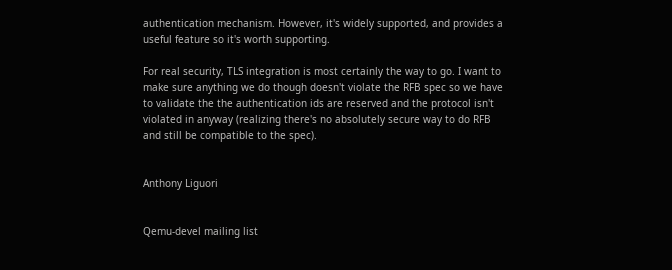authentication mechanism. However, it's widely supported, and provides a useful feature so it's worth supporting.

For real security, TLS integration is most certainly the way to go. I want to make sure anything we do though doesn't violate the RFB spec so we have to validate the the authentication ids are reserved and the protocol isn't violated in anyway (realizing there's no absolutely secure way to do RFB and still be compatible to the spec).


Anthony Liguori


Qemu-devel mailing list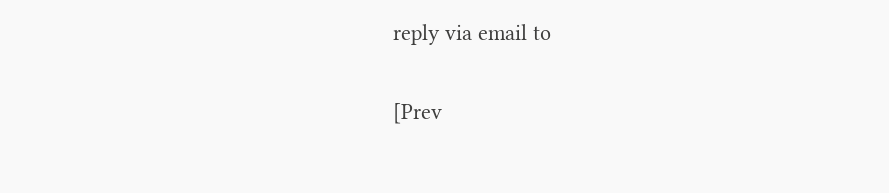reply via email to

[Prev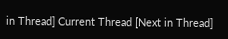in Thread] Current Thread [Next in Thread]